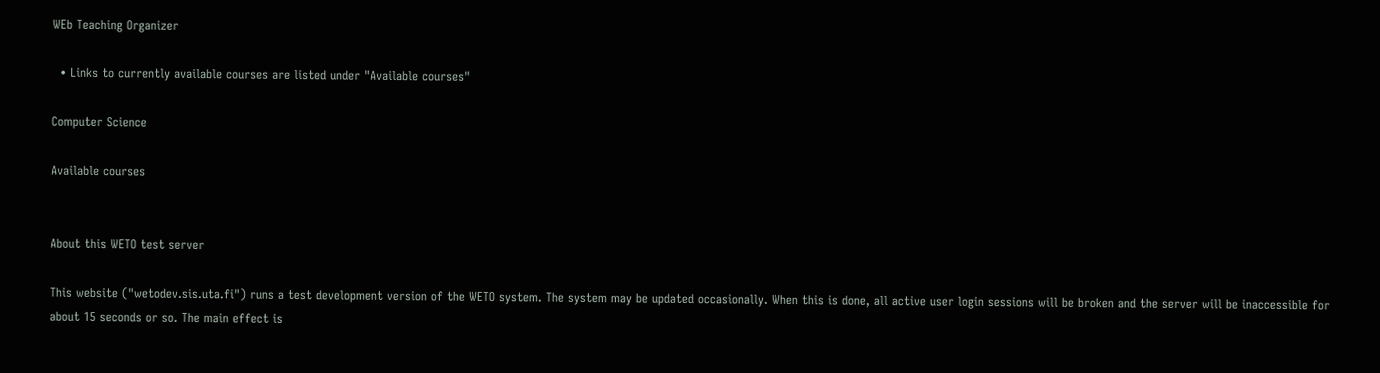WEb Teaching Organizer

  • Links to currently available courses are listed under "Available courses"

Computer Science

Available courses


About this WETO test server

This website ("wetodev.sis.uta.fi") runs a test development version of the WETO system. The system may be updated occasionally. When this is done, all active user login sessions will be broken and the server will be inaccessible for about 15 seconds or so. The main effect is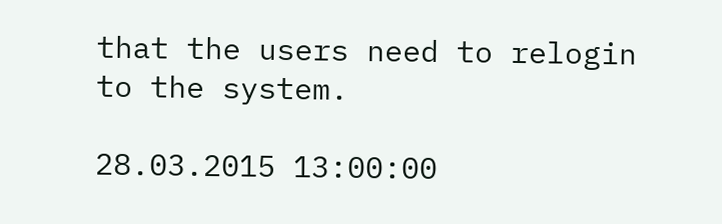that the users need to relogin to the system.

28.03.2015 13:00:00